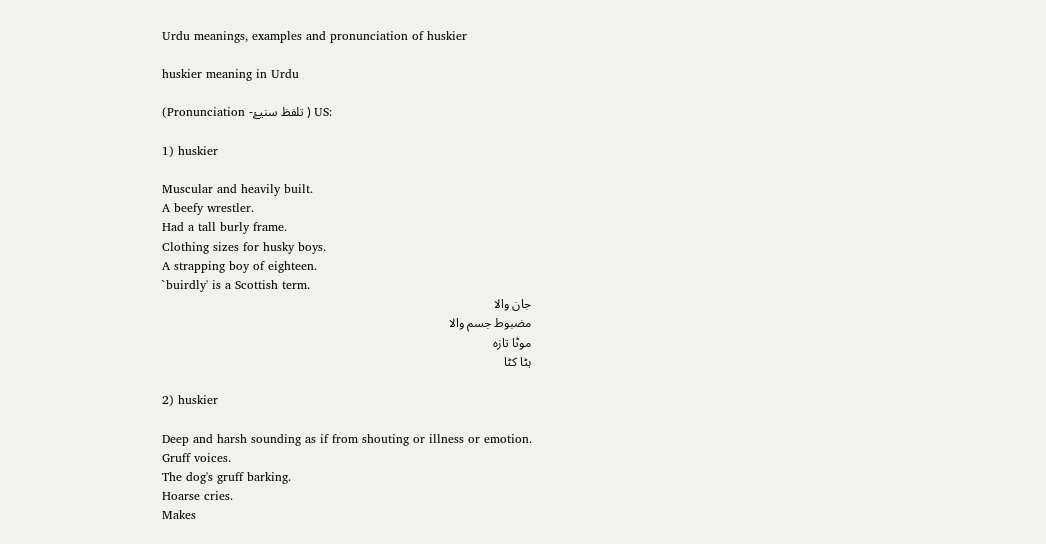Urdu meanings, examples and pronunciation of huskier

huskier meaning in Urdu

(Pronunciation -تلفظ سنیۓ ) US:

1) huskier

Muscular and heavily built.
A beefy wrestler.
Had a tall burly frame.
Clothing sizes for husky boys.
A strapping boy of eighteen.
`buirdly' is a Scottish term.
جان والا
مضبوط جسم والا
موٹا تازہ
ہٹا کٹا

2) huskier

Deep and harsh sounding as if from shouting or illness or emotion.
Gruff voices.
The dog's gruff barking.
Hoarse cries.
Makes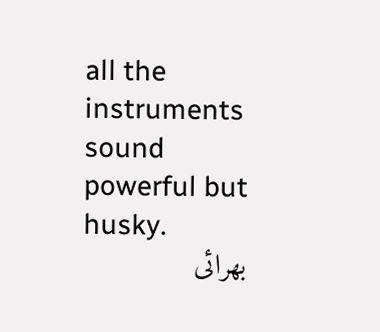all the instruments sound powerful but husky.
بھرائی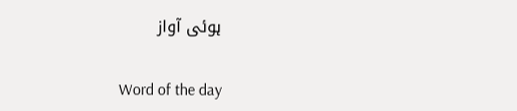ہوئی آواز

Word of the day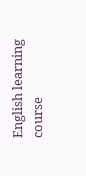English learning course